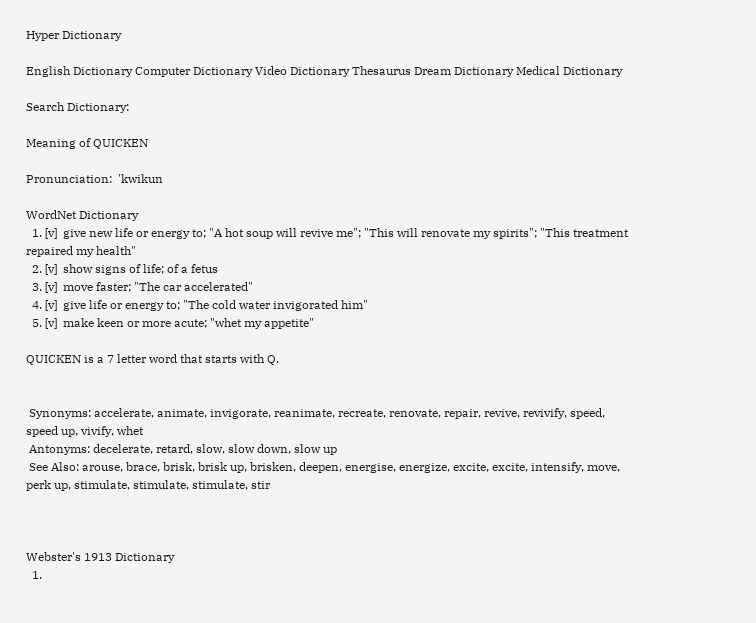Hyper Dictionary

English Dictionary Computer Dictionary Video Dictionary Thesaurus Dream Dictionary Medical Dictionary

Search Dictionary:

Meaning of QUICKEN

Pronunciation:  'kwikun

WordNet Dictionary
  1. [v]  give new life or energy to; "A hot soup will revive me"; "This will renovate my spirits"; "This treatment repaired my health"
  2. [v]  show signs of life; of a fetus
  3. [v]  move faster; "The car accelerated"
  4. [v]  give life or energy to; "The cold water invigorated him"
  5. [v]  make keen or more acute; "whet my appetite"

QUICKEN is a 7 letter word that starts with Q.


 Synonyms: accelerate, animate, invigorate, reanimate, recreate, renovate, repair, revive, revivify, speed, speed up, vivify, whet
 Antonyms: decelerate, retard, slow, slow down, slow up
 See Also: arouse, brace, brisk, brisk up, brisken, deepen, energise, energize, excite, excite, intensify, move, perk up, stimulate, stimulate, stimulate, stir



Webster's 1913 Dictionary
  1.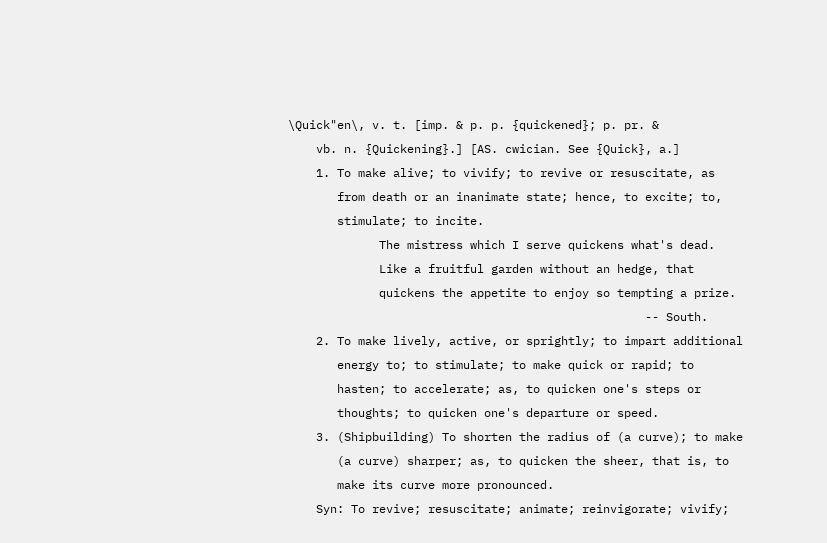\Quick"en\, v. t. [imp. & p. p. {quickened}; p. pr. &
    vb. n. {Quickening}.] [AS. cwician. See {Quick}, a.]
    1. To make alive; to vivify; to revive or resuscitate, as
       from death or an inanimate state; hence, to excite; to,
       stimulate; to incite.
             The mistress which I serve quickens what's dead.
             Like a fruitful garden without an hedge, that
             quickens the appetite to enjoy so tempting a prize.
                                                   -- South.
    2. To make lively, active, or sprightly; to impart additional
       energy to; to stimulate; to make quick or rapid; to
       hasten; to accelerate; as, to quicken one's steps or
       thoughts; to quicken one's departure or speed.
    3. (Shipbuilding) To shorten the radius of (a curve); to make
       (a curve) sharper; as, to quicken the sheer, that is, to
       make its curve more pronounced.
    Syn: To revive; resuscitate; animate; reinvigorate; vivify;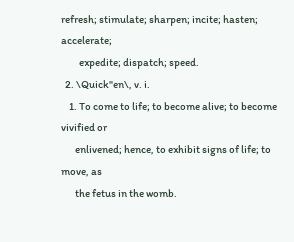refresh; stimulate; sharpen; incite; hasten; accelerate;
         expedite; dispatch; speed.
  2. \Quick"en\, v. i.
    1. To come to life; to become alive; to become vivified or
       enlivened; hence, to exhibit signs of life; to move, as
       the fetus in the womb.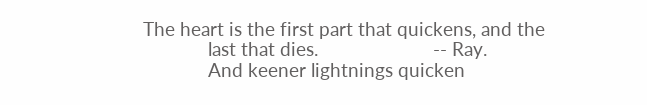The heart is the first part that quickens, and the
             last that dies.                       -- Ray.
             And keener lightnings quicken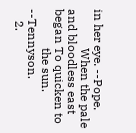in her eye. --Pope.
             When the pale and bloodless east began To quicken to
             the sun.                              --Tennyson.
    2.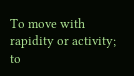To move with rapidity or activity; to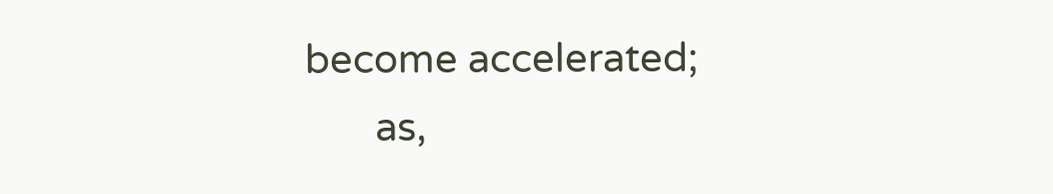become accelerated;
       as,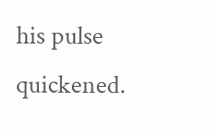his pulse quickened.